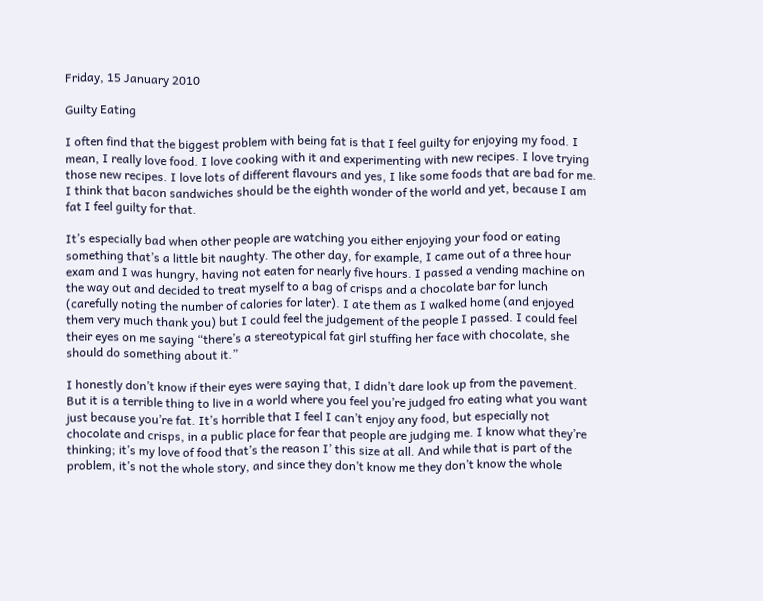Friday, 15 January 2010

Guilty Eating

I often find that the biggest problem with being fat is that I feel guilty for enjoying my food. I mean, I really love food. I love cooking with it and experimenting with new recipes. I love trying those new recipes. I love lots of different flavours and yes, I like some foods that are bad for me. I think that bacon sandwiches should be the eighth wonder of the world and yet, because I am fat I feel guilty for that.

It’s especially bad when other people are watching you either enjoying your food or eating something that’s a little bit naughty. The other day, for example, I came out of a three hour exam and I was hungry, having not eaten for nearly five hours. I passed a vending machine on the way out and decided to treat myself to a bag of crisps and a chocolate bar for lunch (carefully noting the number of calories for later). I ate them as I walked home (and enjoyed them very much thank you) but I could feel the judgement of the people I passed. I could feel their eyes on me saying “there’s a stereotypical fat girl stuffing her face with chocolate, she should do something about it.”

I honestly don’t know if their eyes were saying that, I didn’t dare look up from the pavement. But it is a terrible thing to live in a world where you feel you’re judged fro eating what you want just because you’re fat. It’s horrible that I feel I can’t enjoy any food, but especially not chocolate and crisps, in a public place for fear that people are judging me. I know what they’re thinking; it’s my love of food that’s the reason I’ this size at all. And while that is part of the problem, it’s not the whole story, and since they don’t know me they don’t know the whole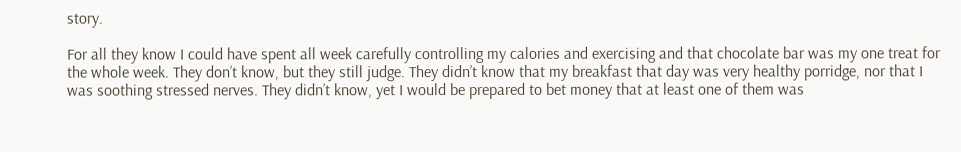story.

For all they know I could have spent all week carefully controlling my calories and exercising and that chocolate bar was my one treat for the whole week. They don’t know, but they still judge. They didn’t know that my breakfast that day was very healthy porridge, nor that I was soothing stressed nerves. They didn’t know, yet I would be prepared to bet money that at least one of them was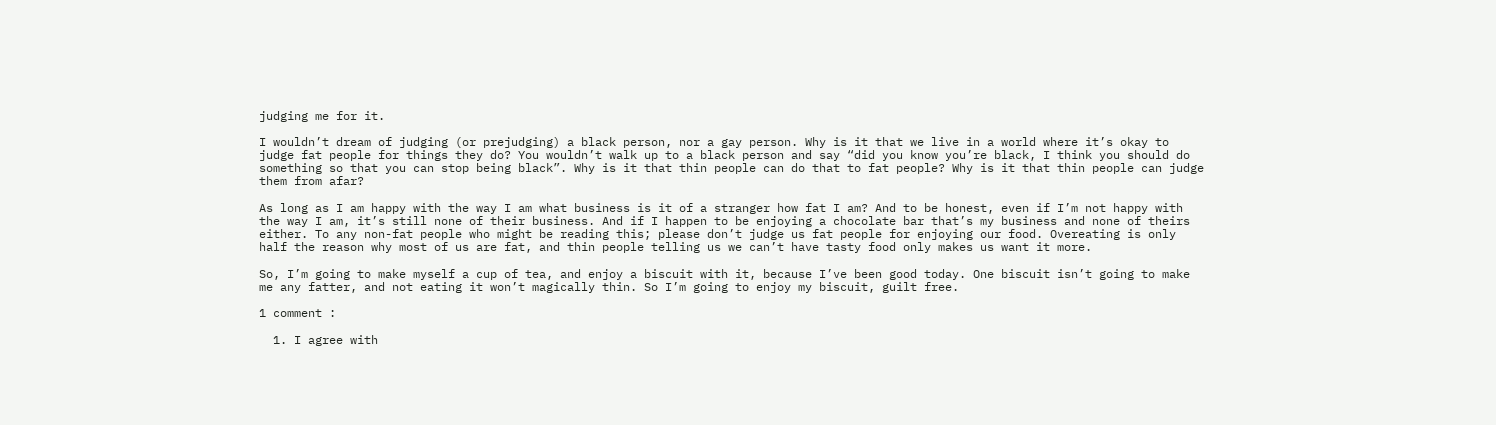judging me for it.

I wouldn’t dream of judging (or prejudging) a black person, nor a gay person. Why is it that we live in a world where it’s okay to judge fat people for things they do? You wouldn’t walk up to a black person and say “did you know you’re black, I think you should do something so that you can stop being black”. Why is it that thin people can do that to fat people? Why is it that thin people can judge them from afar?

As long as I am happy with the way I am what business is it of a stranger how fat I am? And to be honest, even if I’m not happy with the way I am, it’s still none of their business. And if I happen to be enjoying a chocolate bar that’s my business and none of theirs either. To any non-fat people who might be reading this; please don’t judge us fat people for enjoying our food. Overeating is only half the reason why most of us are fat, and thin people telling us we can’t have tasty food only makes us want it more.

So, I’m going to make myself a cup of tea, and enjoy a biscuit with it, because I’ve been good today. One biscuit isn’t going to make me any fatter, and not eating it won’t magically thin. So I’m going to enjoy my biscuit, guilt free.

1 comment :

  1. I agree with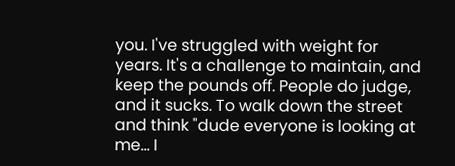you. I've struggled with weight for years. It's a challenge to maintain, and keep the pounds off. People do judge, and it sucks. To walk down the street and think "dude everyone is looking at me... I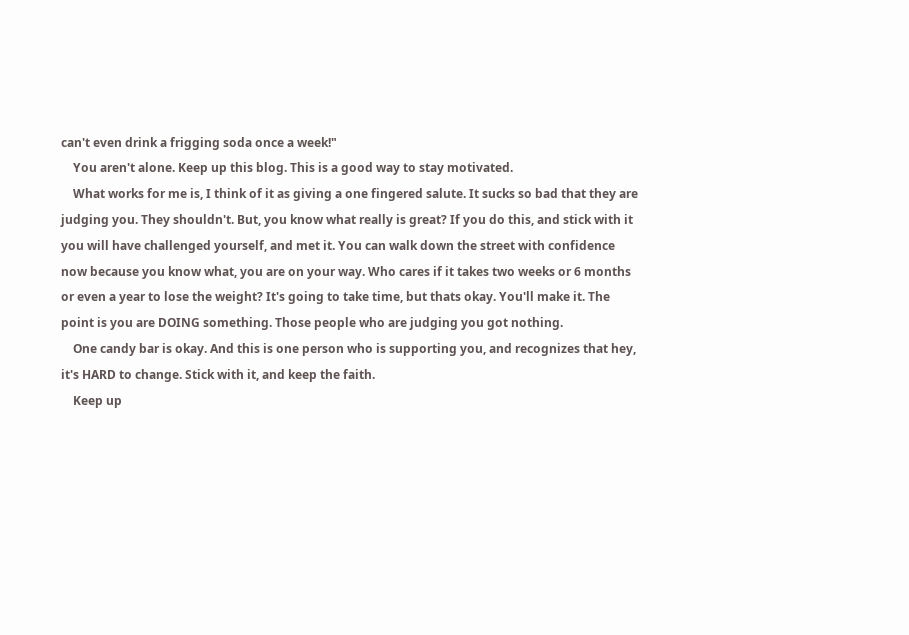can't even drink a frigging soda once a week!"
    You aren't alone. Keep up this blog. This is a good way to stay motivated.
    What works for me is, I think of it as giving a one fingered salute. It sucks so bad that they are judging you. They shouldn't. But, you know what really is great? If you do this, and stick with it you will have challenged yourself, and met it. You can walk down the street with confidence now because you know what, you are on your way. Who cares if it takes two weeks or 6 months or even a year to lose the weight? It's going to take time, but thats okay. You'll make it. The point is you are DOING something. Those people who are judging you got nothing.
    One candy bar is okay. And this is one person who is supporting you, and recognizes that hey, it's HARD to change. Stick with it, and keep the faith.
    Keep up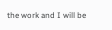the work and I will be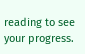reading to see your progress.